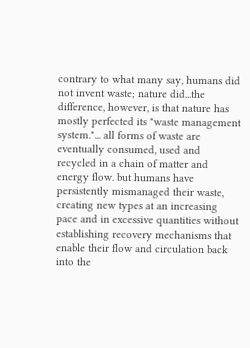contrary to what many say, humans did not invent waste; nature did...the difference, however, is that nature has mostly perfected its "waste management system."... all forms of waste are eventually consumed, used and recycled in a chain of matter and energy flow. but humans have persistently mismanaged their waste, creating new types at an increasing pace and in excessive quantities without establishing recovery mechanisms that enable their flow and circulation back into the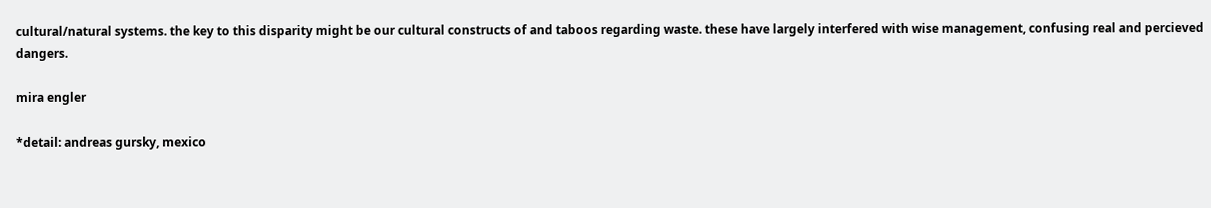cultural/natural systems. the key to this disparity might be our cultural constructs of and taboos regarding waste. these have largely interfered with wise management, confusing real and percieved dangers.

mira engler

*detail: andreas gursky, mexico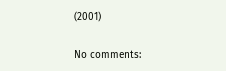(2001)

No comments: